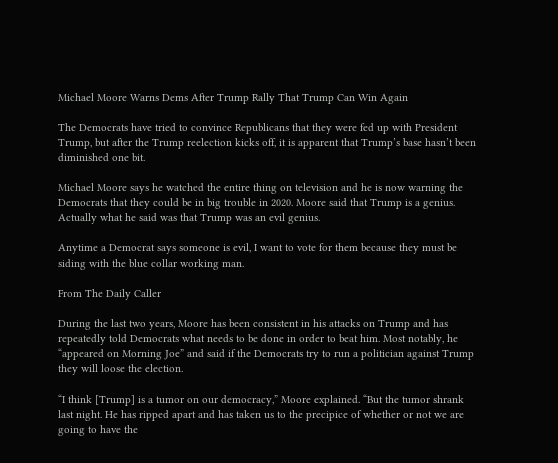Michael Moore Warns Dems After Trump Rally That Trump Can Win Again

The Democrats have tried to convince Republicans that they were fed up with President Trump, but after the Trump reelection kicks off, it is apparent that Trump’s base hasn’t been diminished one bit.

Michael Moore says he watched the entire thing on television and he is now warning the Democrats that they could be in big trouble in 2020. Moore said that Trump is a genius. Actually what he said was that Trump was an evil genius.

Anytime a Democrat says someone is evil, I want to vote for them because they must be siding with the blue collar working man.

From The Daily Caller

During the last two years, Moore has been consistent in his attacks on Trump and has repeatedly told Democrats what needs to be done in order to beat him. Most notably, he “appeared on Morning Joe” and said if the Democrats try to run a politician against Trump they will loose the election.

“I think [Trump] is a tumor on our democracy,” Moore explained. “But the tumor shrank last night. He has ripped apart and has taken us to the precipice of whether or not we are going to have the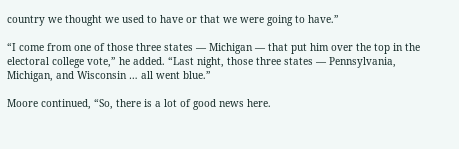country we thought we used to have or that we were going to have.”

“I come from one of those three states — Michigan — that put him over the top in the electoral college vote,” he added. “Last night, those three states — Pennsylvania, Michigan, and Wisconsin … all went blue.”

Moore continued, “So, there is a lot of good news here.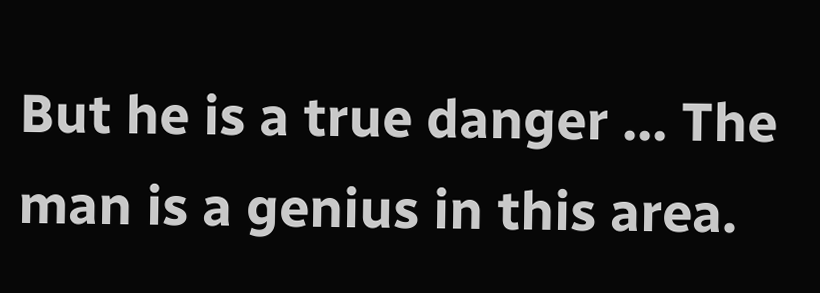But he is a true danger … The man is a genius in this area.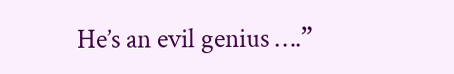He’s an evil genius ….”